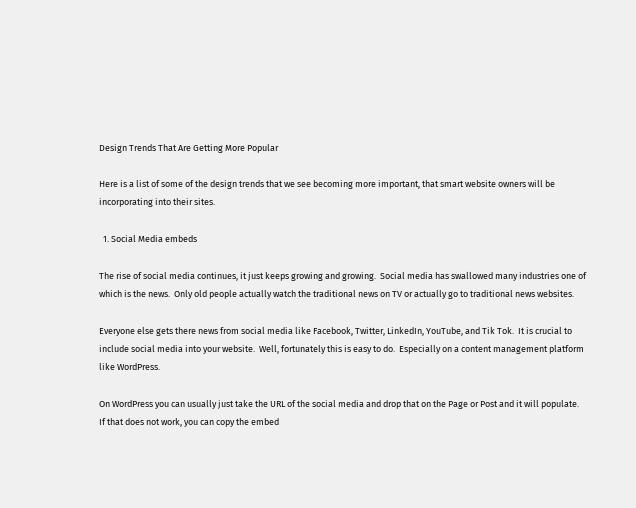Design Trends That Are Getting More Popular

Here is a list of some of the design trends that we see becoming more important, that smart website owners will be incorporating into their sites.

  1. Social Media embeds

The rise of social media continues, it just keeps growing and growing.  Social media has swallowed many industries one of which is the news.  Only old people actually watch the traditional news on TV or actually go to traditional news websites.

Everyone else gets there news from social media like Facebook, Twitter, LinkedIn, YouTube, and Tik Tok.  It is crucial to include social media into your website.  Well, fortunately this is easy to do.  Especially on a content management platform like WordPress.

On WordPress you can usually just take the URL of the social media and drop that on the Page or Post and it will populate.  If that does not work, you can copy the embed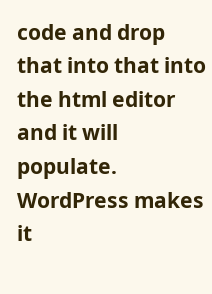code and drop that into that into the html editor and it will populate.  WordPress makes it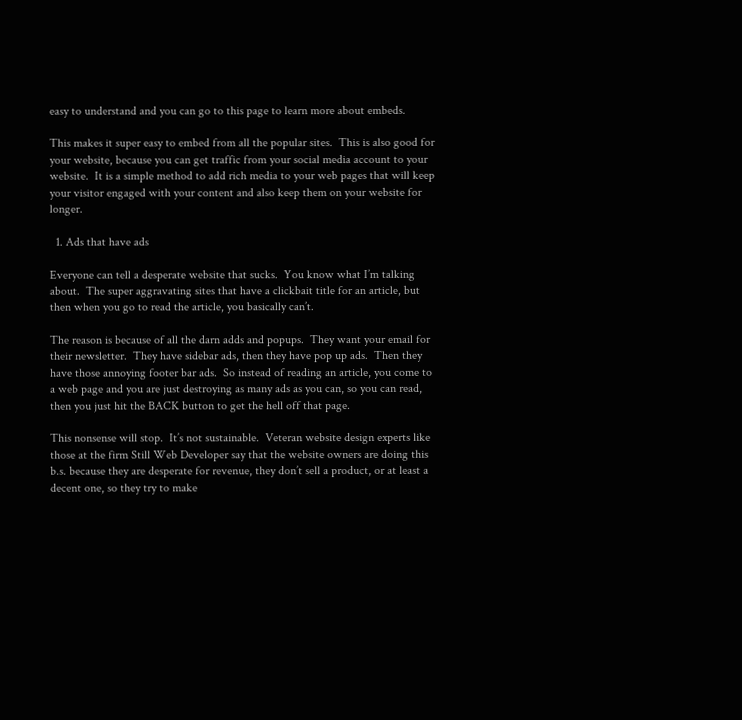easy to understand and you can go to this page to learn more about embeds.

This makes it super easy to embed from all the popular sites.  This is also good for your website, because you can get traffic from your social media account to your website.  It is a simple method to add rich media to your web pages that will keep your visitor engaged with your content and also keep them on your website for longer.

  1. Ads that have ads

Everyone can tell a desperate website that sucks.  You know what I’m talking about.  The super aggravating sites that have a clickbait title for an article, but then when you go to read the article, you basically can’t.

The reason is because of all the darn adds and popups.  They want your email for their newsletter.  They have sidebar ads, then they have pop up ads.  Then they have those annoying footer bar ads.  So instead of reading an article, you come to a web page and you are just destroying as many ads as you can, so you can read, then you just hit the BACK button to get the hell off that page.

This nonsense will stop.  It’s not sustainable.  Veteran website design experts like those at the firm Still Web Developer say that the website owners are doing this b.s. because they are desperate for revenue, they don’t sell a product, or at least a decent one, so they try to make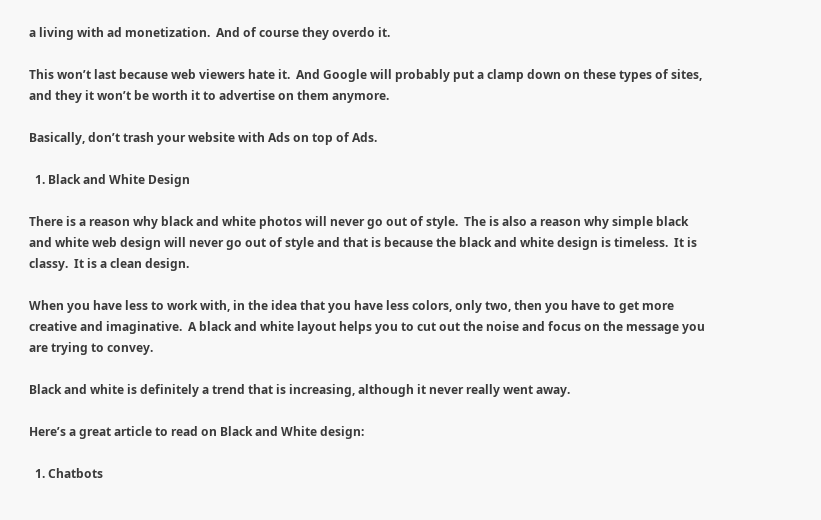a living with ad monetization.  And of course they overdo it.

This won’t last because web viewers hate it.  And Google will probably put a clamp down on these types of sites, and they it won’t be worth it to advertise on them anymore.

Basically, don’t trash your website with Ads on top of Ads.

  1. Black and White Design

There is a reason why black and white photos will never go out of style.  The is also a reason why simple black and white web design will never go out of style and that is because the black and white design is timeless.  It is classy.  It is a clean design.

When you have less to work with, in the idea that you have less colors, only two, then you have to get more creative and imaginative.  A black and white layout helps you to cut out the noise and focus on the message you are trying to convey.

Black and white is definitely a trend that is increasing, although it never really went away.

Here’s a great article to read on Black and White design:

  1. Chatbots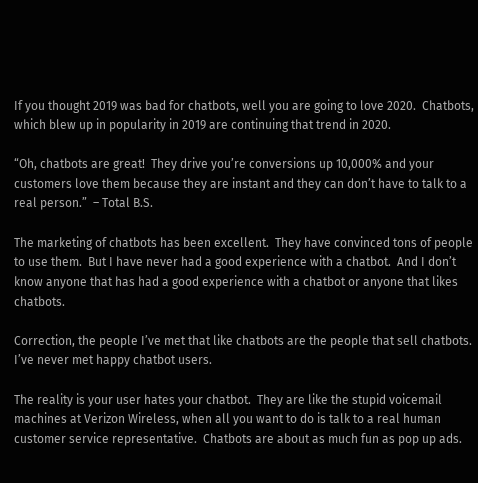If you thought 2019 was bad for chatbots, well you are going to love 2020.  Chatbots, which blew up in popularity in 2019 are continuing that trend in 2020.

“Oh, chatbots are great!  They drive you’re conversions up 10,000% and your customers love them because they are instant and they can don’t have to talk to a real person.”  – Total B.S.

The marketing of chatbots has been excellent.  They have convinced tons of people to use them.  But I have never had a good experience with a chatbot.  And I don’t know anyone that has had a good experience with a chatbot or anyone that likes chatbots.

Correction, the people I’ve met that like chatbots are the people that sell chatbots.  I’ve never met happy chatbot users.

The reality is your user hates your chatbot.  They are like the stupid voicemail machines at Verizon Wireless, when all you want to do is talk to a real human customer service representative.  Chatbots are about as much fun as pop up ads.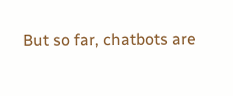But so far, chatbots are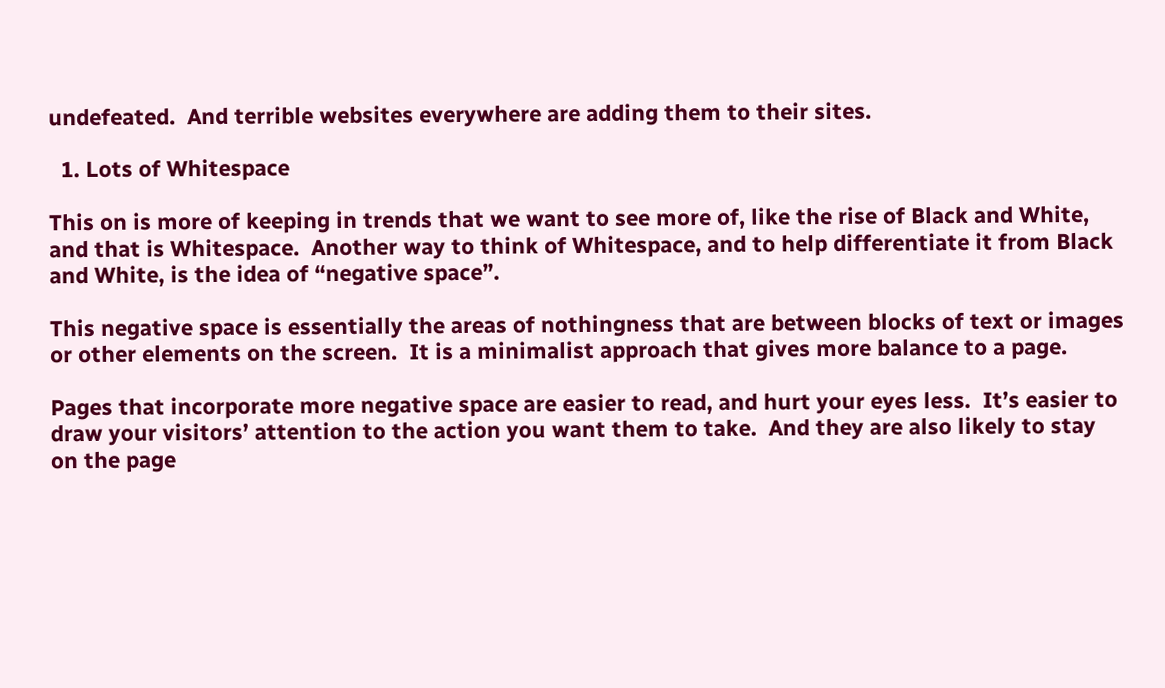undefeated.  And terrible websites everywhere are adding them to their sites.

  1. Lots of Whitespace

This on is more of keeping in trends that we want to see more of, like the rise of Black and White, and that is Whitespace.  Another way to think of Whitespace, and to help differentiate it from Black and White, is the idea of “negative space”.

This negative space is essentially the areas of nothingness that are between blocks of text or images or other elements on the screen.  It is a minimalist approach that gives more balance to a page.

Pages that incorporate more negative space are easier to read, and hurt your eyes less.  It’s easier to draw your visitors’ attention to the action you want them to take.  And they are also likely to stay on the page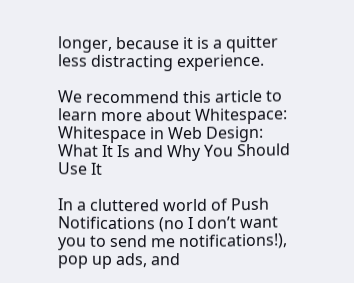longer, because it is a quitter less distracting experience.

We recommend this article to learn more about Whitespace: Whitespace in Web Design: What It Is and Why You Should Use It

In a cluttered world of Push Notifications (no I don’t want you to send me notifications!), pop up ads, and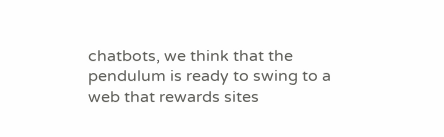chatbots, we think that the pendulum is ready to swing to a web that rewards sites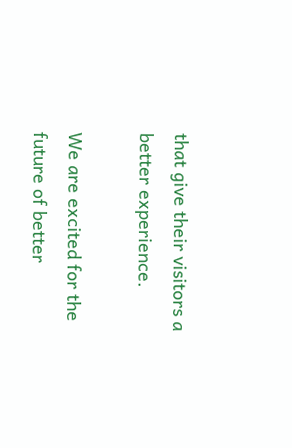that give their visitors a better experience.

We are excited for the future of better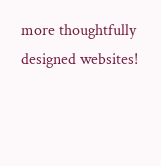more thoughtfully designed websites!